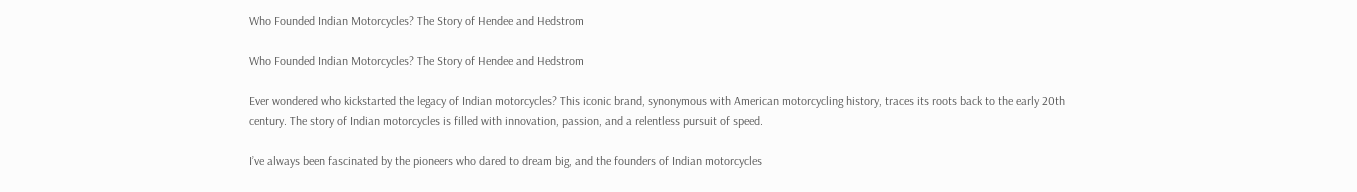Who Founded Indian Motorcycles? The Story of Hendee and Hedstrom

Who Founded Indian Motorcycles? The Story of Hendee and Hedstrom

Ever wondered who kickstarted the legacy of Indian motorcycles? This iconic brand, synonymous with American motorcycling history, traces its roots back to the early 20th century. The story of Indian motorcycles is filled with innovation, passion, and a relentless pursuit of speed.

I’ve always been fascinated by the pioneers who dared to dream big, and the founders of Indian motorcycles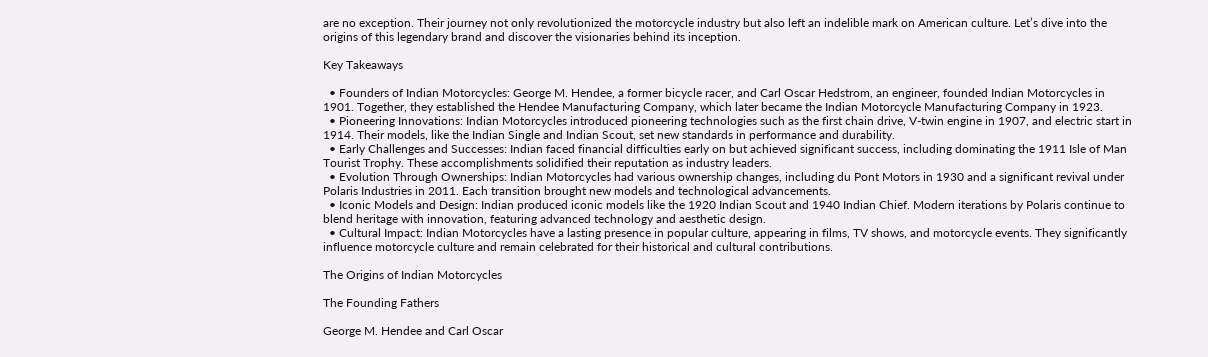are no exception. Their journey not only revolutionized the motorcycle industry but also left an indelible mark on American culture. Let’s dive into the origins of this legendary brand and discover the visionaries behind its inception.

Key Takeaways

  • Founders of Indian Motorcycles: George M. Hendee, a former bicycle racer, and Carl Oscar Hedstrom, an engineer, founded Indian Motorcycles in 1901. Together, they established the Hendee Manufacturing Company, which later became the Indian Motorcycle Manufacturing Company in 1923.
  • Pioneering Innovations: Indian Motorcycles introduced pioneering technologies such as the first chain drive, V-twin engine in 1907, and electric start in 1914. Their models, like the Indian Single and Indian Scout, set new standards in performance and durability.
  • Early Challenges and Successes: Indian faced financial difficulties early on but achieved significant success, including dominating the 1911 Isle of Man Tourist Trophy. These accomplishments solidified their reputation as industry leaders.
  • Evolution Through Ownerships: Indian Motorcycles had various ownership changes, including du Pont Motors in 1930 and a significant revival under Polaris Industries in 2011. Each transition brought new models and technological advancements.
  • Iconic Models and Design: Indian produced iconic models like the 1920 Indian Scout and 1940 Indian Chief. Modern iterations by Polaris continue to blend heritage with innovation, featuring advanced technology and aesthetic design.
  • Cultural Impact: Indian Motorcycles have a lasting presence in popular culture, appearing in films, TV shows, and motorcycle events. They significantly influence motorcycle culture and remain celebrated for their historical and cultural contributions.

The Origins of Indian Motorcycles

The Founding Fathers

George M. Hendee and Carl Oscar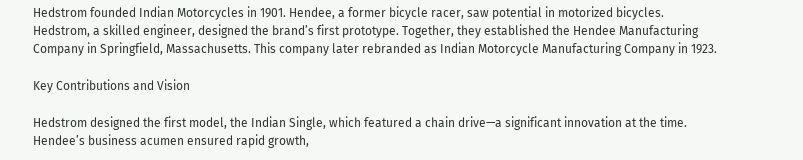Hedstrom founded Indian Motorcycles in 1901. Hendee, a former bicycle racer, saw potential in motorized bicycles. Hedstrom, a skilled engineer, designed the brand’s first prototype. Together, they established the Hendee Manufacturing Company in Springfield, Massachusetts. This company later rebranded as Indian Motorcycle Manufacturing Company in 1923.

Key Contributions and Vision

Hedstrom designed the first model, the Indian Single, which featured a chain drive—a significant innovation at the time. Hendee’s business acumen ensured rapid growth,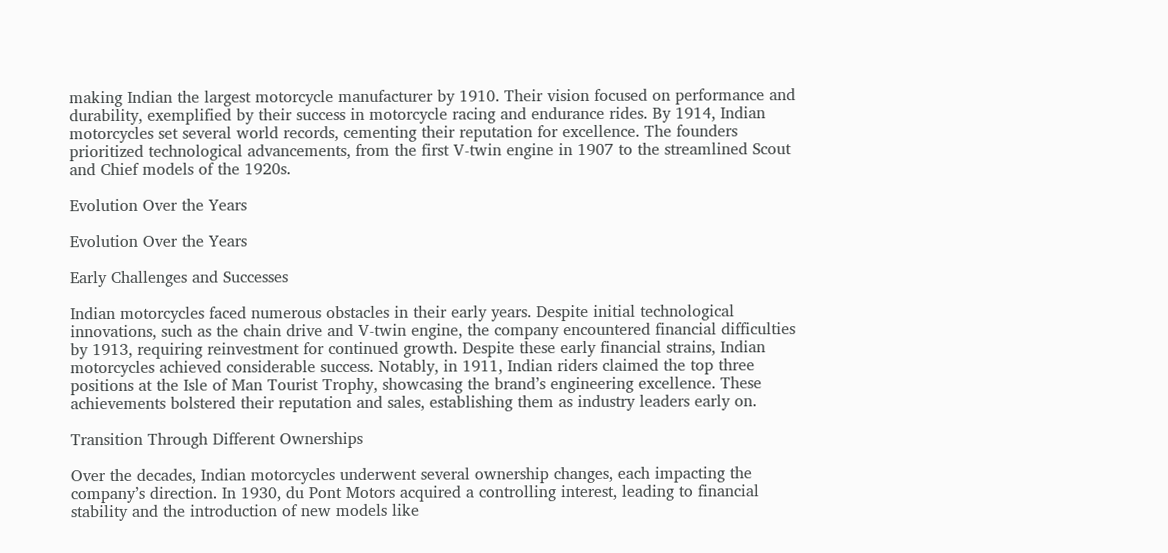making Indian the largest motorcycle manufacturer by 1910. Their vision focused on performance and durability, exemplified by their success in motorcycle racing and endurance rides. By 1914, Indian motorcycles set several world records, cementing their reputation for excellence. The founders prioritized technological advancements, from the first V-twin engine in 1907 to the streamlined Scout and Chief models of the 1920s.

Evolution Over the Years

Evolution Over the Years

Early Challenges and Successes

Indian motorcycles faced numerous obstacles in their early years. Despite initial technological innovations, such as the chain drive and V-twin engine, the company encountered financial difficulties by 1913, requiring reinvestment for continued growth. Despite these early financial strains, Indian motorcycles achieved considerable success. Notably, in 1911, Indian riders claimed the top three positions at the Isle of Man Tourist Trophy, showcasing the brand’s engineering excellence. These achievements bolstered their reputation and sales, establishing them as industry leaders early on.

Transition Through Different Ownerships

Over the decades, Indian motorcycles underwent several ownership changes, each impacting the company’s direction. In 1930, du Pont Motors acquired a controlling interest, leading to financial stability and the introduction of new models like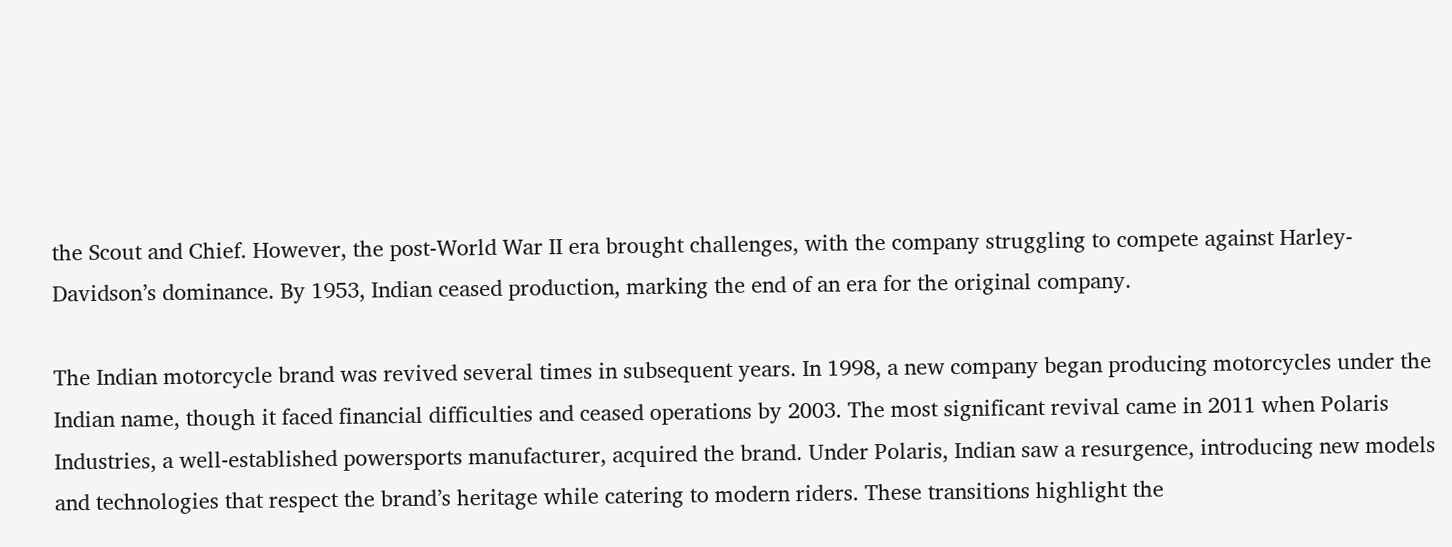the Scout and Chief. However, the post-World War II era brought challenges, with the company struggling to compete against Harley-Davidson’s dominance. By 1953, Indian ceased production, marking the end of an era for the original company.

The Indian motorcycle brand was revived several times in subsequent years. In 1998, a new company began producing motorcycles under the Indian name, though it faced financial difficulties and ceased operations by 2003. The most significant revival came in 2011 when Polaris Industries, a well-established powersports manufacturer, acquired the brand. Under Polaris, Indian saw a resurgence, introducing new models and technologies that respect the brand’s heritage while catering to modern riders. These transitions highlight the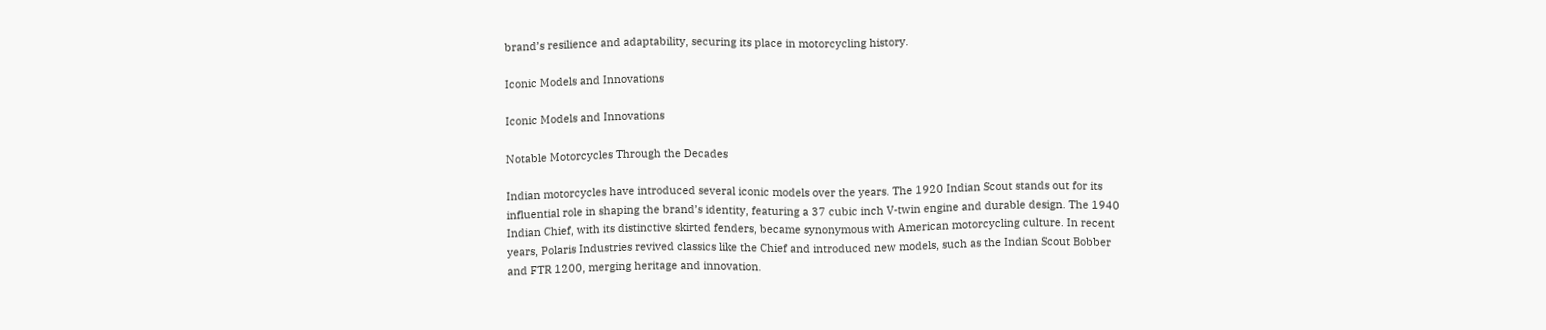brand’s resilience and adaptability, securing its place in motorcycling history.

Iconic Models and Innovations

Iconic Models and Innovations

Notable Motorcycles Through the Decades

Indian motorcycles have introduced several iconic models over the years. The 1920 Indian Scout stands out for its influential role in shaping the brand’s identity, featuring a 37 cubic inch V-twin engine and durable design. The 1940 Indian Chief, with its distinctive skirted fenders, became synonymous with American motorcycling culture. In recent years, Polaris Industries revived classics like the Chief and introduced new models, such as the Indian Scout Bobber and FTR 1200, merging heritage and innovation.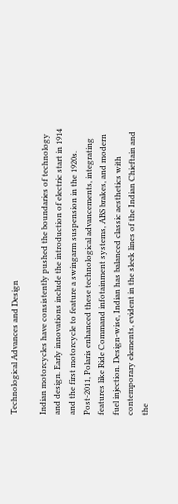Technological Advances and Design

Indian motorcycles have consistently pushed the boundaries of technology and design. Early innovations include the introduction of electric start in 1914 and the first motorcycle to feature a swingarm suspension in the 1920s. Post-2011, Polaris enhanced these technological advancements, integrating features like Ride Command infotainment systems, ABS brakes, and modern fuel injection. Design-wise, Indian has balanced classic aesthetics with contemporary elements, evident in the sleek lines of the Indian Chieftain and the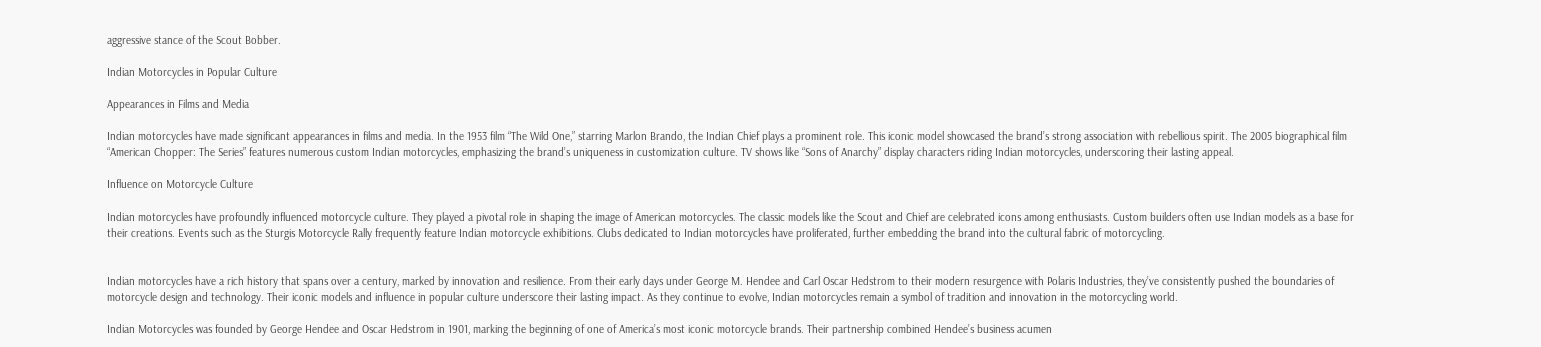aggressive stance of the Scout Bobber.

Indian Motorcycles in Popular Culture

Appearances in Films and Media

Indian motorcycles have made significant appearances in films and media. In the 1953 film “The Wild One,” starring Marlon Brando, the Indian Chief plays a prominent role. This iconic model showcased the brand’s strong association with rebellious spirit. The 2005 biographical film “American Chopper: The Series” features numerous custom Indian motorcycles, emphasizing the brand’s uniqueness in customization culture. TV shows like “Sons of Anarchy” display characters riding Indian motorcycles, underscoring their lasting appeal.

Influence on Motorcycle Culture

Indian motorcycles have profoundly influenced motorcycle culture. They played a pivotal role in shaping the image of American motorcycles. The classic models like the Scout and Chief are celebrated icons among enthusiasts. Custom builders often use Indian models as a base for their creations. Events such as the Sturgis Motorcycle Rally frequently feature Indian motorcycle exhibitions. Clubs dedicated to Indian motorcycles have proliferated, further embedding the brand into the cultural fabric of motorcycling.


Indian motorcycles have a rich history that spans over a century, marked by innovation and resilience. From their early days under George M. Hendee and Carl Oscar Hedstrom to their modern resurgence with Polaris Industries, they’ve consistently pushed the boundaries of motorcycle design and technology. Their iconic models and influence in popular culture underscore their lasting impact. As they continue to evolve, Indian motorcycles remain a symbol of tradition and innovation in the motorcycling world.

Indian Motorcycles was founded by George Hendee and Oscar Hedstrom in 1901, marking the beginning of one of America’s most iconic motorcycle brands. Their partnership combined Hendee’s business acumen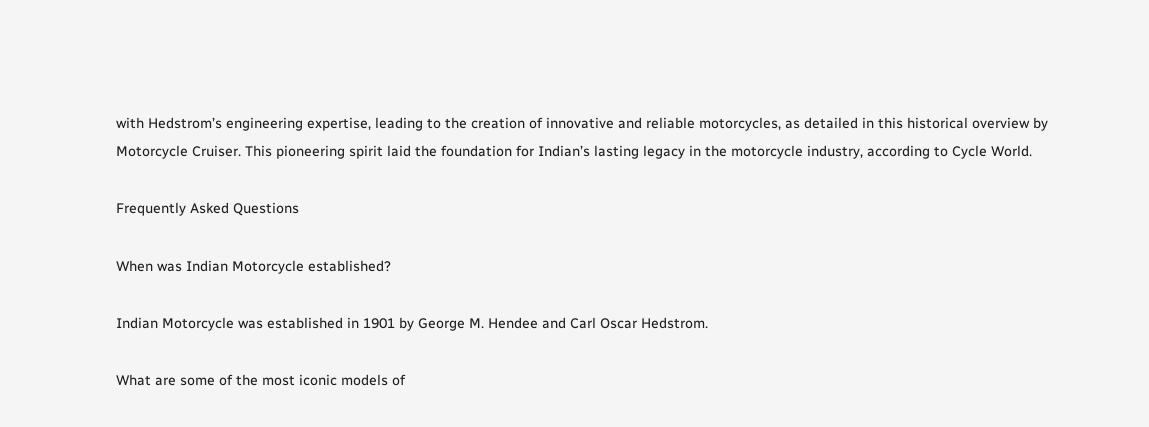with Hedstrom’s engineering expertise, leading to the creation of innovative and reliable motorcycles, as detailed in this historical overview by Motorcycle Cruiser. This pioneering spirit laid the foundation for Indian’s lasting legacy in the motorcycle industry, according to Cycle World.

Frequently Asked Questions

When was Indian Motorcycle established?

Indian Motorcycle was established in 1901 by George M. Hendee and Carl Oscar Hedstrom.

What are some of the most iconic models of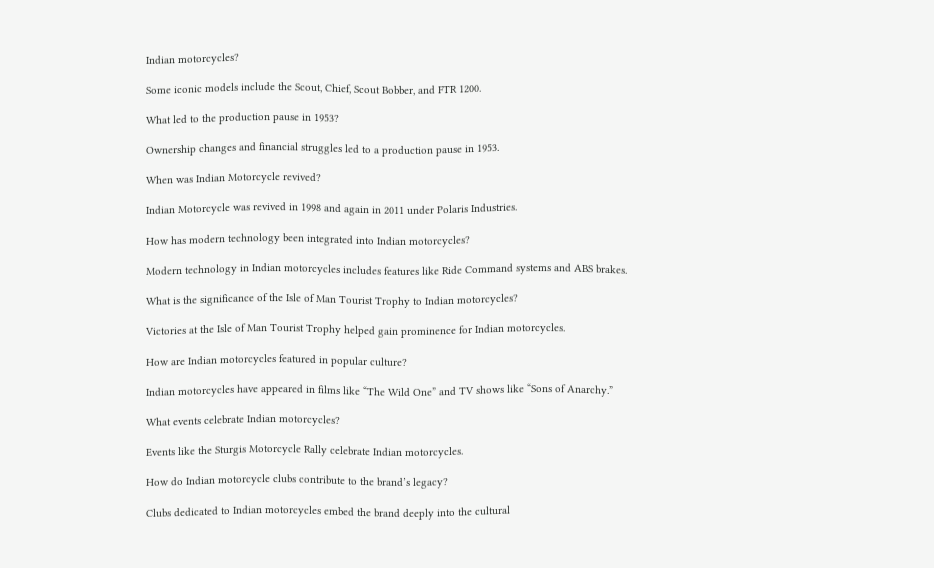Indian motorcycles?

Some iconic models include the Scout, Chief, Scout Bobber, and FTR 1200.

What led to the production pause in 1953?

Ownership changes and financial struggles led to a production pause in 1953.

When was Indian Motorcycle revived?

Indian Motorcycle was revived in 1998 and again in 2011 under Polaris Industries.

How has modern technology been integrated into Indian motorcycles?

Modern technology in Indian motorcycles includes features like Ride Command systems and ABS brakes.

What is the significance of the Isle of Man Tourist Trophy to Indian motorcycles?

Victories at the Isle of Man Tourist Trophy helped gain prominence for Indian motorcycles.

How are Indian motorcycles featured in popular culture?

Indian motorcycles have appeared in films like “The Wild One” and TV shows like “Sons of Anarchy.”

What events celebrate Indian motorcycles?

Events like the Sturgis Motorcycle Rally celebrate Indian motorcycles.

How do Indian motorcycle clubs contribute to the brand’s legacy?

Clubs dedicated to Indian motorcycles embed the brand deeply into the cultural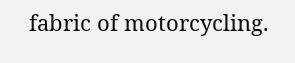fabric of motorcycling.